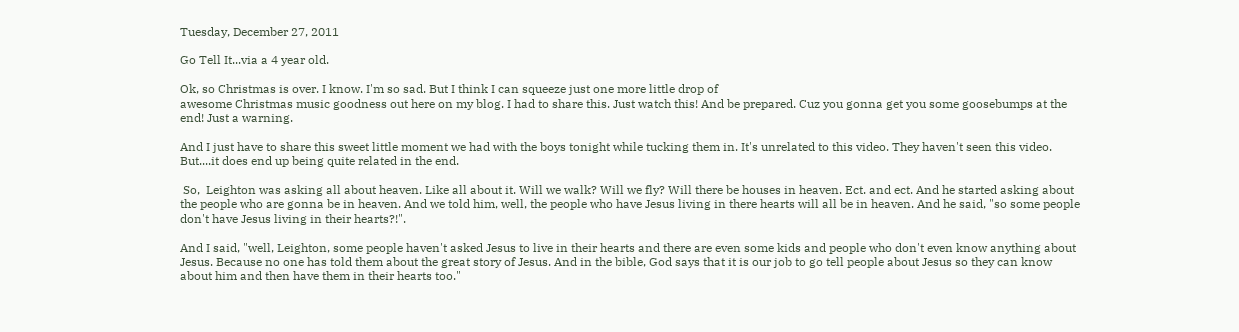Tuesday, December 27, 2011

Go Tell It...via a 4 year old.

Ok, so Christmas is over. I know. I'm so sad. But I think I can squeeze just one more little drop of
awesome Christmas music goodness out here on my blog. I had to share this. Just watch this! And be prepared. Cuz you gonna get you some goosebumps at the end! Just a warning.

And I just have to share this sweet little moment we had with the boys tonight while tucking them in. It's unrelated to this video. They haven't seen this video. But....it does end up being quite related in the end.

 So,  Leighton was asking all about heaven. Like all about it. Will we walk? Will we fly? Will there be houses in heaven. Ect. and ect. And he started asking about the people who are gonna be in heaven. And we told him, well, the people who have Jesus living in there hearts will all be in heaven. And he said, "so some people don't have Jesus living in their hearts?!".

And I said, "well, Leighton, some people haven't asked Jesus to live in their hearts and there are even some kids and people who don't even know anything about Jesus. Because no one has told them about the great story of Jesus. And in the bible, God says that it is our job to go tell people about Jesus so they can know about him and then have them in their hearts too."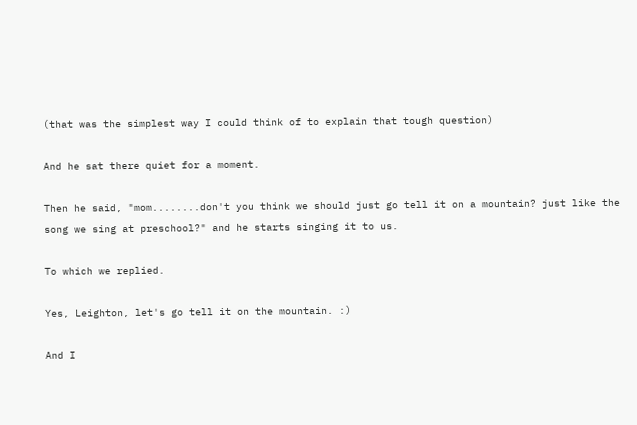(that was the simplest way I could think of to explain that tough question)

And he sat there quiet for a moment.

Then he said, "mom........don't you think we should just go tell it on a mountain? just like the song we sing at preschool?" and he starts singing it to us.

To which we replied.

Yes, Leighton, let's go tell it on the mountain. :)

And I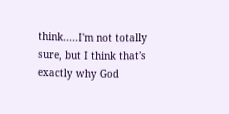think.....I'm not totally sure, but I think that's exactly why God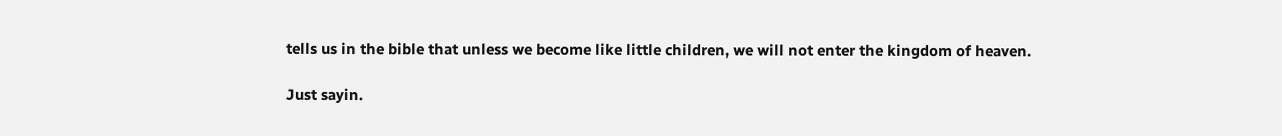tells us in the bible that unless we become like little children, we will not enter the kingdom of heaven.

Just sayin.